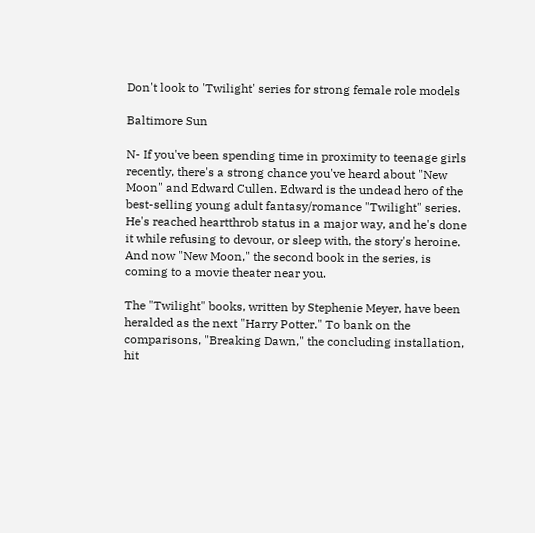Don't look to 'Twilight' series for strong female role models

Baltimore Sun

N- If you've been spending time in proximity to teenage girls recently, there's a strong chance you've heard about "New Moon" and Edward Cullen. Edward is the undead hero of the best-selling young adult fantasy/romance "Twilight" series. He's reached heartthrob status in a major way, and he's done it while refusing to devour, or sleep with, the story's heroine. And now "New Moon," the second book in the series, is coming to a movie theater near you.

The "Twilight" books, written by Stephenie Meyer, have been heralded as the next "Harry Potter." To bank on the comparisons, "Breaking Dawn," the concluding installation, hit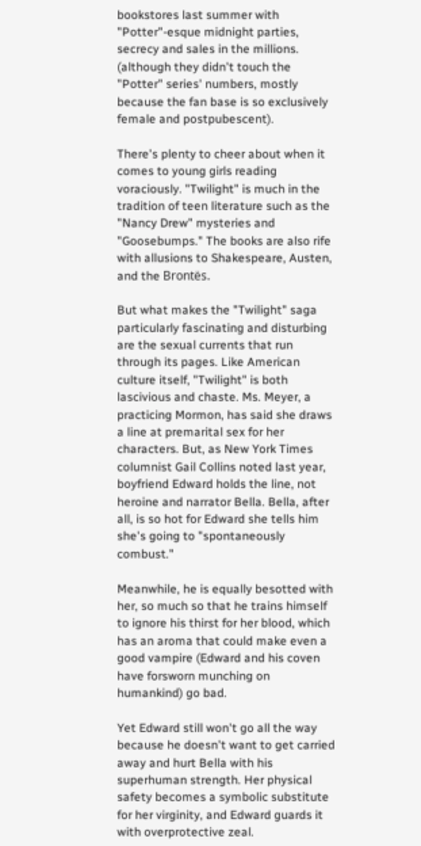bookstores last summer with "Potter"-esque midnight parties, secrecy and sales in the millions. (although they didn't touch the "Potter" series' numbers, mostly because the fan base is so exclusively female and postpubescent).

There's plenty to cheer about when it comes to young girls reading voraciously. "Twilight" is much in the tradition of teen literature such as the "Nancy Drew" mysteries and "Goosebumps." The books are also rife with allusions to Shakespeare, Austen, and the Brontës.

But what makes the "Twilight" saga particularly fascinating and disturbing are the sexual currents that run through its pages. Like American culture itself, "Twilight" is both lascivious and chaste. Ms. Meyer, a practicing Mormon, has said she draws a line at premarital sex for her characters. But, as New York Times columnist Gail Collins noted last year, boyfriend Edward holds the line, not heroine and narrator Bella. Bella, after all, is so hot for Edward she tells him she's going to "spontaneously combust."

Meanwhile, he is equally besotted with her, so much so that he trains himself to ignore his thirst for her blood, which has an aroma that could make even a good vampire (Edward and his coven have forsworn munching on humankind) go bad.

Yet Edward still won't go all the way because he doesn't want to get carried away and hurt Bella with his superhuman strength. Her physical safety becomes a symbolic substitute for her virginity, and Edward guards it with overprotective zeal.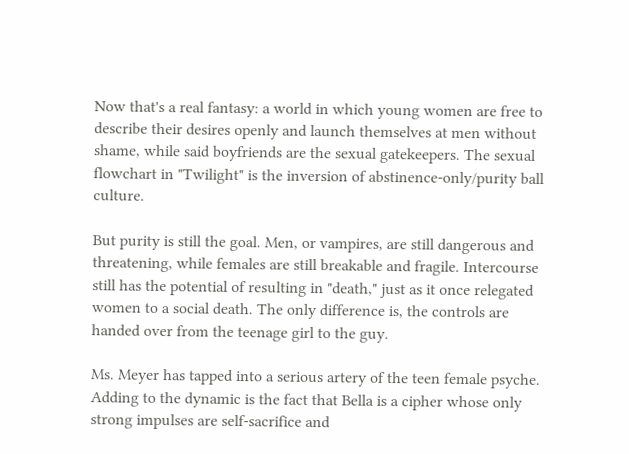Now that's a real fantasy: a world in which young women are free to describe their desires openly and launch themselves at men without shame, while said boyfriends are the sexual gatekeepers. The sexual flowchart in "Twilight" is the inversion of abstinence-only/purity ball culture.

But purity is still the goal. Men, or vampires, are still dangerous and threatening, while females are still breakable and fragile. Intercourse still has the potential of resulting in "death," just as it once relegated women to a social death. The only difference is, the controls are handed over from the teenage girl to the guy.

Ms. Meyer has tapped into a serious artery of the teen female psyche. Adding to the dynamic is the fact that Bella is a cipher whose only strong impulses are self-sacrifice and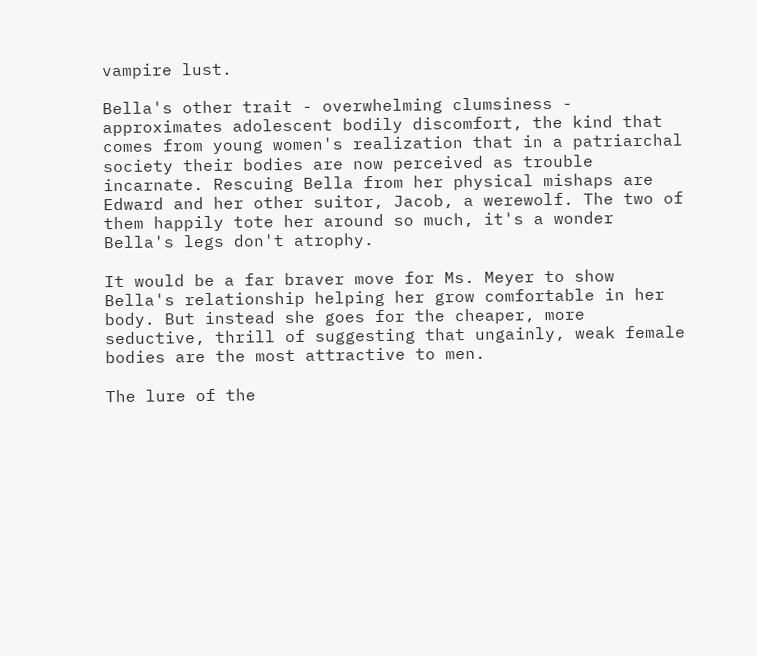vampire lust.

Bella's other trait - overwhelming clumsiness - approximates adolescent bodily discomfort, the kind that comes from young women's realization that in a patriarchal society their bodies are now perceived as trouble incarnate. Rescuing Bella from her physical mishaps are Edward and her other suitor, Jacob, a werewolf. The two of them happily tote her around so much, it's a wonder Bella's legs don't atrophy.

It would be a far braver move for Ms. Meyer to show Bella's relationship helping her grow comfortable in her body. But instead she goes for the cheaper, more seductive, thrill of suggesting that ungainly, weak female bodies are the most attractive to men.

The lure of the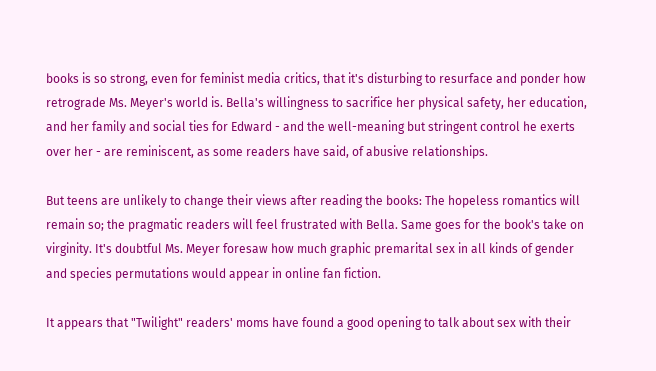books is so strong, even for feminist media critics, that it's disturbing to resurface and ponder how retrograde Ms. Meyer's world is. Bella's willingness to sacrifice her physical safety, her education, and her family and social ties for Edward - and the well-meaning but stringent control he exerts over her - are reminiscent, as some readers have said, of abusive relationships.

But teens are unlikely to change their views after reading the books: The hopeless romantics will remain so; the pragmatic readers will feel frustrated with Bella. Same goes for the book's take on virginity. It's doubtful Ms. Meyer foresaw how much graphic premarital sex in all kinds of gender and species permutations would appear in online fan fiction.

It appears that "Twilight" readers' moms have found a good opening to talk about sex with their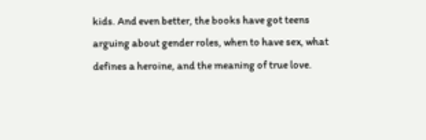kids. And even better, the books have got teens arguing about gender roles, when to have sex, what defines a heroine, and the meaning of true love.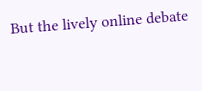But the lively online debate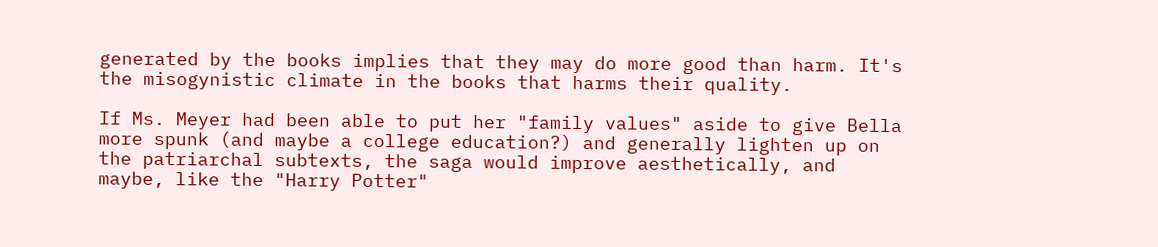generated by the books implies that they may do more good than harm. It's the misogynistic climate in the books that harms their quality.

If Ms. Meyer had been able to put her "family values" aside to give Bella more spunk (and maybe a college education?) and generally lighten up on the patriarchal subtexts, the saga would improve aesthetically, and maybe, like the "Harry Potter"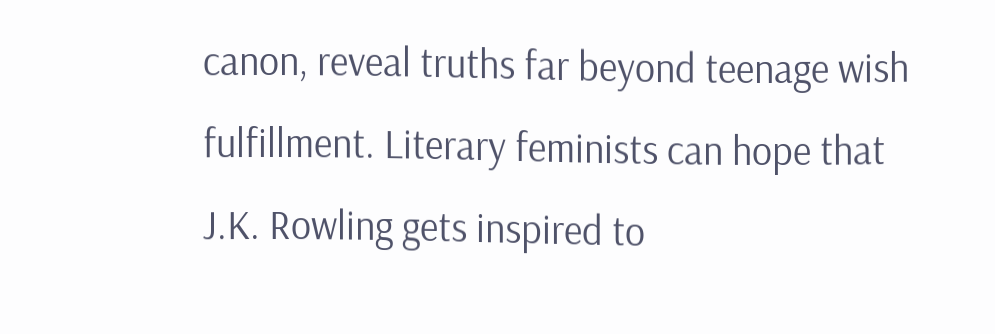canon, reveal truths far beyond teenage wish fulfillment. Literary feminists can hope that J.K. Rowling gets inspired to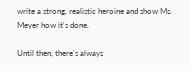write a strong, realistic heroine and show Ms. Meyer how it's done.

Until then, there's always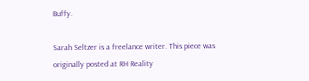Buffy.

Sarah Seltzer is a freelance writer. This piece was originally posted at RH Reality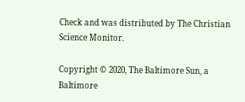Check and was distributed by The Christian Science Monitor.

Copyright © 2020, The Baltimore Sun, a Baltimore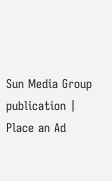Sun Media Group publication | Place an Ad